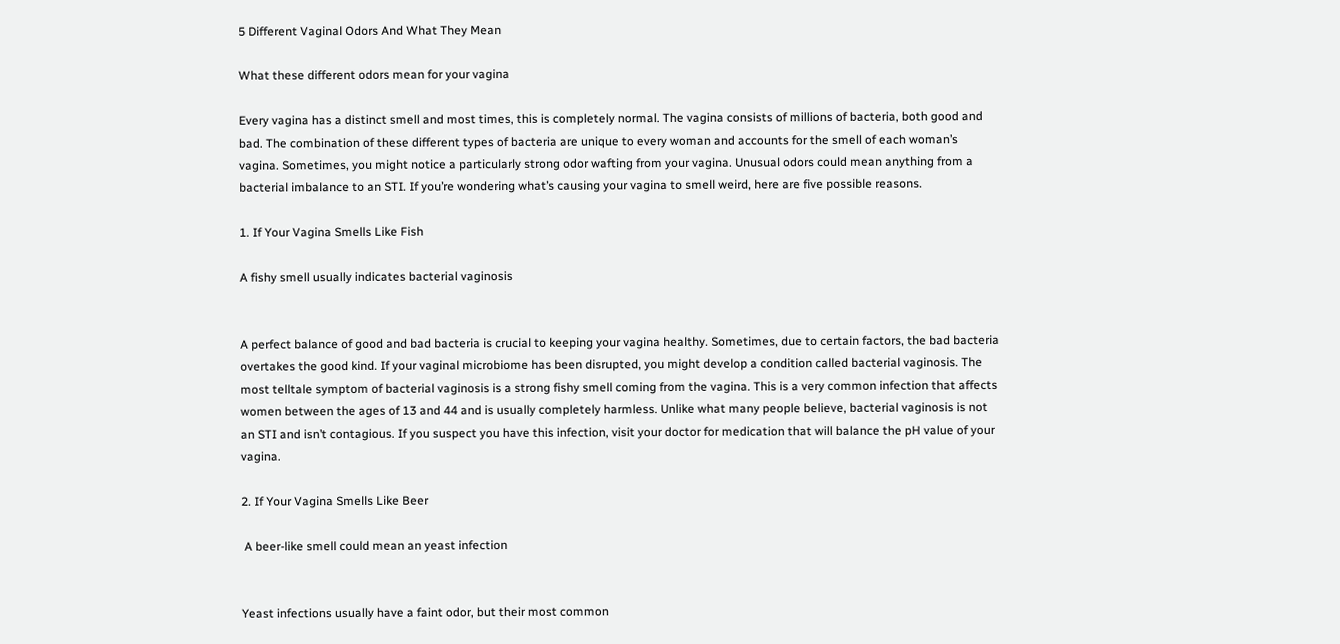5 Different Vaginal Odors And What They Mean

What these different odors mean for your vagina

Every vagina has a distinct smell and most times, this is completely normal. The vagina consists of millions of bacteria, both good and bad. The combination of these different types of bacteria are unique to every woman and accounts for the smell of each woman’s vagina. Sometimes, you might notice a particularly strong odor wafting from your vagina. Unusual odors could mean anything from a bacterial imbalance to an STI. If you’re wondering what’s causing your vagina to smell weird, here are five possible reasons.

1. If Your Vagina Smells Like Fish

A fishy smell usually indicates bacterial vaginosis


A perfect balance of good and bad bacteria is crucial to keeping your vagina healthy. Sometimes, due to certain factors, the bad bacteria overtakes the good kind. If your vaginal microbiome has been disrupted, you might develop a condition called bacterial vaginosis. The most telltale symptom of bacterial vaginosis is a strong fishy smell coming from the vagina. This is a very common infection that affects women between the ages of 13 and 44 and is usually completely harmless. Unlike what many people believe, bacterial vaginosis is not an STI and isn’t contagious. If you suspect you have this infection, visit your doctor for medication that will balance the pH value of your vagina.

2. If Your Vagina Smells Like Beer

 A beer-like smell could mean an yeast infection


Yeast infections usually have a faint odor, but their most common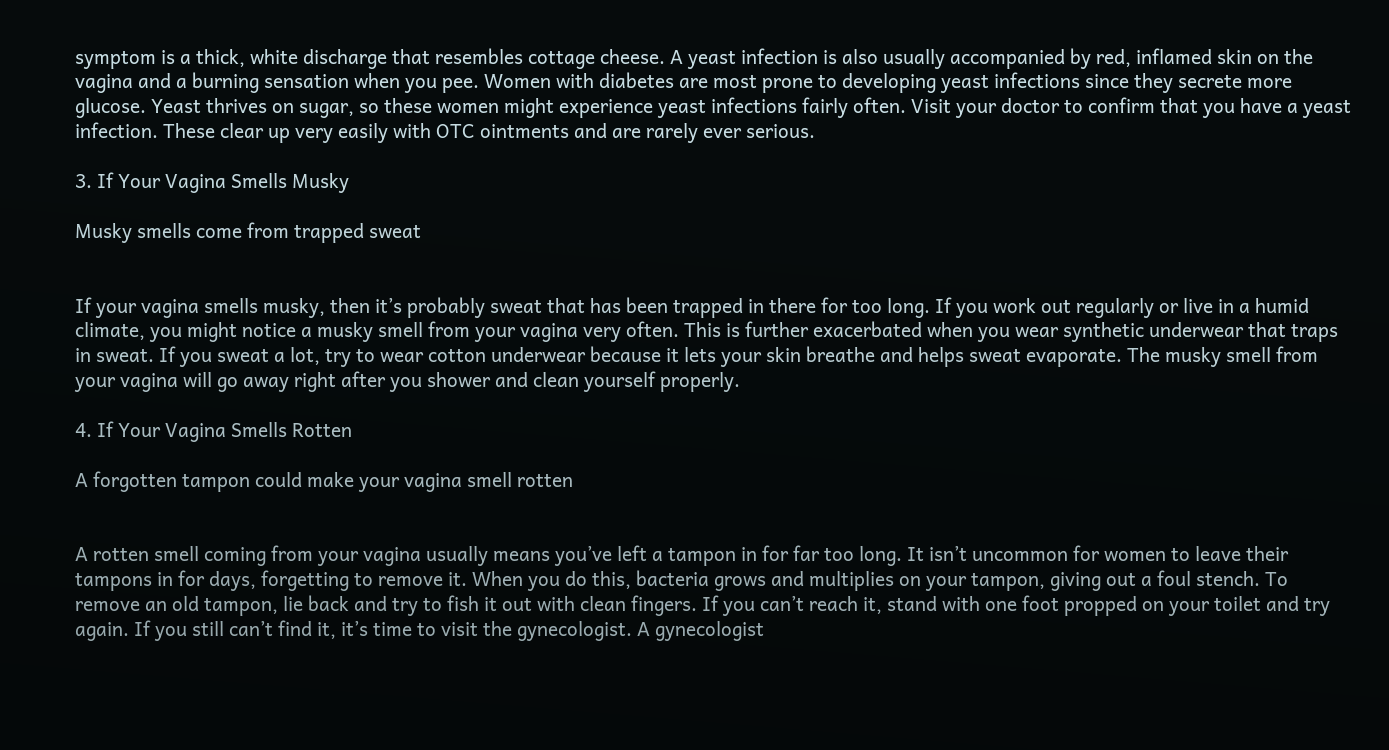symptom is a thick, white discharge that resembles cottage cheese. A yeast infection is also usually accompanied by red, inflamed skin on the vagina and a burning sensation when you pee. Women with diabetes are most prone to developing yeast infections since they secrete more glucose. Yeast thrives on sugar, so these women might experience yeast infections fairly often. Visit your doctor to confirm that you have a yeast infection. These clear up very easily with OTC ointments and are rarely ever serious.

3. If Your Vagina Smells Musky

Musky smells come from trapped sweat


If your vagina smells musky, then it’s probably sweat that has been trapped in there for too long. If you work out regularly or live in a humid climate, you might notice a musky smell from your vagina very often. This is further exacerbated when you wear synthetic underwear that traps in sweat. If you sweat a lot, try to wear cotton underwear because it lets your skin breathe and helps sweat evaporate. The musky smell from your vagina will go away right after you shower and clean yourself properly.

4. If Your Vagina Smells Rotten

A forgotten tampon could make your vagina smell rotten


A rotten smell coming from your vagina usually means you’ve left a tampon in for far too long. It isn’t uncommon for women to leave their tampons in for days, forgetting to remove it. When you do this, bacteria grows and multiplies on your tampon, giving out a foul stench. To remove an old tampon, lie back and try to fish it out with clean fingers. If you can’t reach it, stand with one foot propped on your toilet and try again. If you still can’t find it, it’s time to visit the gynecologist. A gynecologist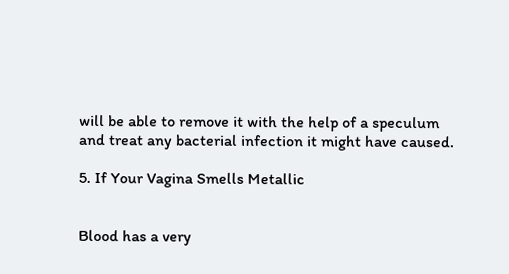will be able to remove it with the help of a speculum and treat any bacterial infection it might have caused.

5. If Your Vagina Smells Metallic


Blood has a very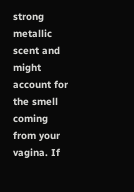strong metallic scent and might account for the smell coming from your vagina. If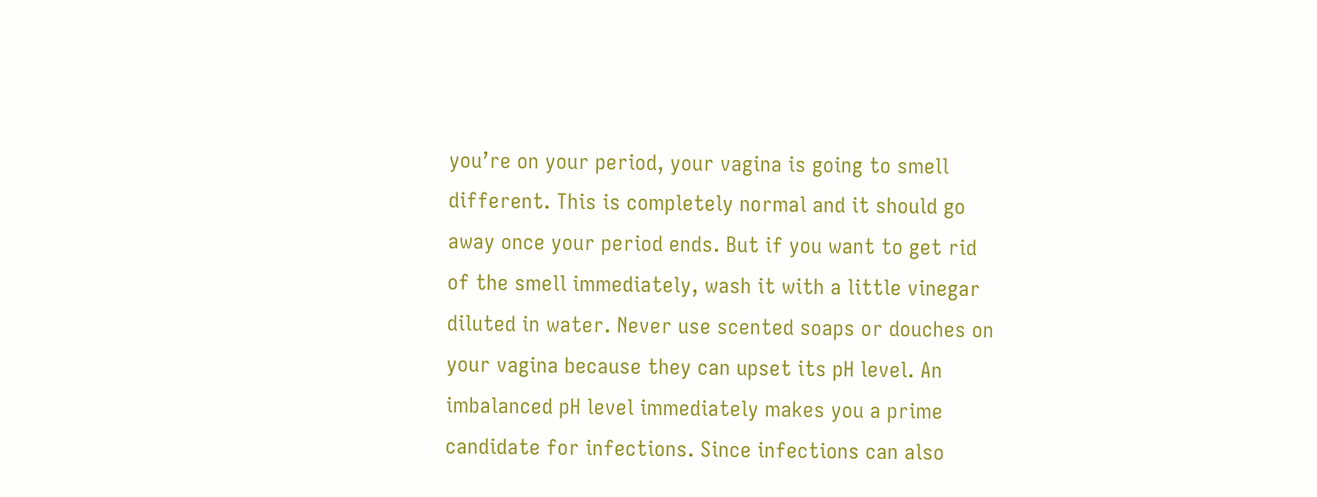you’re on your period, your vagina is going to smell different. This is completely normal and it should go away once your period ends. But if you want to get rid of the smell immediately, wash it with a little vinegar diluted in water. Never use scented soaps or douches on your vagina because they can upset its pH level. An imbalanced pH level immediately makes you a prime candidate for infections. Since infections can also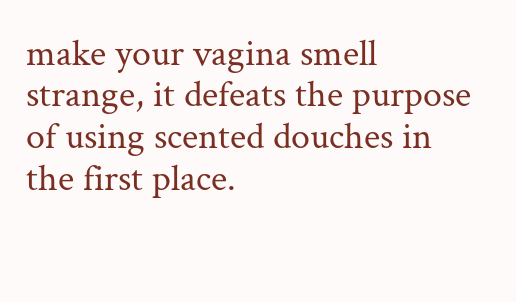make your vagina smell strange, it defeats the purpose of using scented douches in the first place.